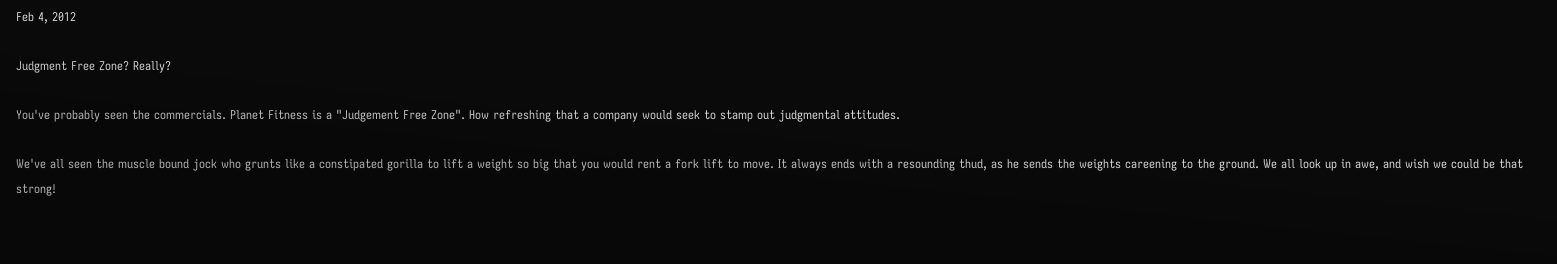Feb 4, 2012

Judgment Free Zone? Really?

You've probably seen the commercials. Planet Fitness is a "Judgement Free Zone". How refreshing that a company would seek to stamp out judgmental attitudes.

We've all seen the muscle bound jock who grunts like a constipated gorilla to lift a weight so big that you would rent a fork lift to move. It always ends with a resounding thud, as he sends the weights careening to the ground. We all look up in awe, and wish we could be that strong!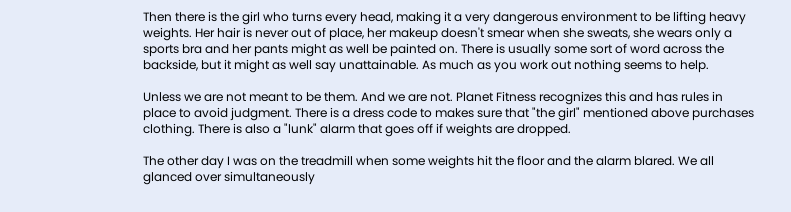Then there is the girl who turns every head, making it a very dangerous environment to be lifting heavy weights. Her hair is never out of place, her makeup doesn't smear when she sweats, she wears only a sports bra and her pants might as well be painted on. There is usually some sort of word across the backside, but it might as well say unattainable. As much as you work out nothing seems to help.

Unless we are not meant to be them. And we are not. Planet Fitness recognizes this and has rules in place to avoid judgment. There is a dress code to makes sure that "the girl" mentioned above purchases clothing. There is also a "lunk" alarm that goes off if weights are dropped.

The other day I was on the treadmill when some weights hit the floor and the alarm blared. We all glanced over simultaneously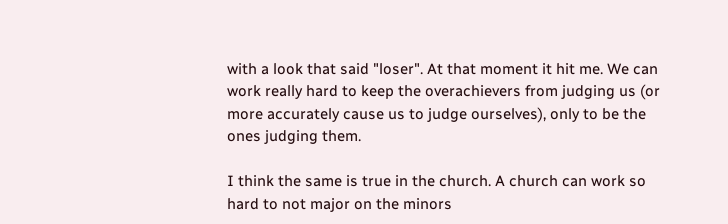with a look that said "loser". At that moment it hit me. We can work really hard to keep the overachievers from judging us (or more accurately cause us to judge ourselves), only to be the ones judging them.

I think the same is true in the church. A church can work so hard to not major on the minors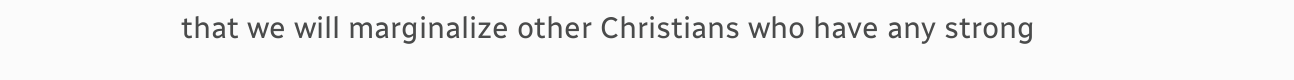that we will marginalize other Christians who have any strong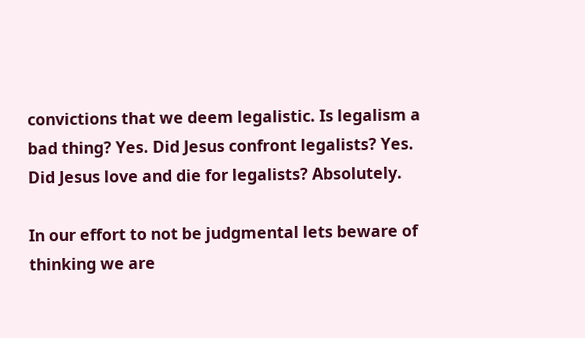convictions that we deem legalistic. Is legalism a bad thing? Yes. Did Jesus confront legalists? Yes. Did Jesus love and die for legalists? Absolutely.

In our effort to not be judgmental lets beware of thinking we are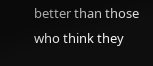better than those who think they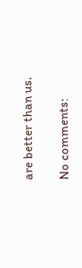are better than us.

No comments: